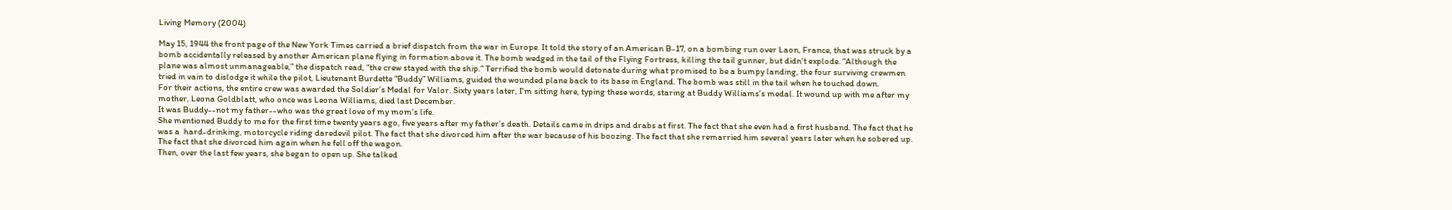Living Memory (2004)

May 15, 1944 the front page of the New York Times carried a brief dispatch from the war in Europe. It told the story of an American B-17, on a bombing run over Laon, France, that was struck by a bomb accidentally released by another American plane flying in formation above it. The bomb wedged in the tail of the Flying Fortress, killing the tail gunner, but didn’t explode. “Although the plane was almost unmanageable,” the dispatch read, “the crew stayed with the ship.” Terrified the bomb would detonate during what promised to be a bumpy landing, the four surviving crewmen tried in vain to dislodge it while the pilot, Lieutenant Burdette “Buddy” Williams, guided the wounded plane back to its base in England. The bomb was still in the tail when he touched down.
For their actions, the entire crew was awarded the Soldier’s Medal for Valor. Sixty years later, I’m sitting here, typing these words, staring at Buddy Williams’s medal. It wound up with me after my mother, Leona Goldblatt, who once was Leona Williams, died last December.
It was Buddy--not my father--who was the great love of my mom’s life.
She mentioned Buddy to me for the first time twenty years ago, five years after my father’s death. Details came in drips and drabs at first. The fact that she even had a first husband. The fact that he was a  hard-drinking, motorcycle riding daredevil pilot. The fact that she divorced him after the war because of his boozing. The fact that she remarried him several years later when he sobered up. The fact that she divorced him again when he fell off the wagon.
Then, over the last few years, she began to open up. She talked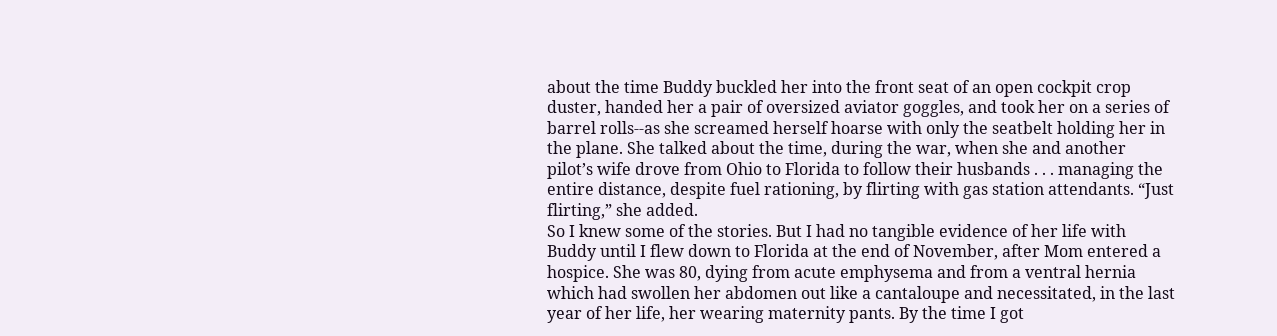about the time Buddy buckled her into the front seat of an open cockpit crop duster, handed her a pair of oversized aviator goggles, and took her on a series of barrel rolls--as she screamed herself hoarse with only the seatbelt holding her in the plane. She talked about the time, during the war, when she and another pilot’s wife drove from Ohio to Florida to follow their husbands . . . managing the entire distance, despite fuel rationing, by flirting with gas station attendants. “Just flirting,” she added.
So I knew some of the stories. But I had no tangible evidence of her life with Buddy until I flew down to Florida at the end of November, after Mom entered a hospice. She was 80, dying from acute emphysema and from a ventral hernia which had swollen her abdomen out like a cantaloupe and necessitated, in the last year of her life, her wearing maternity pants. By the time I got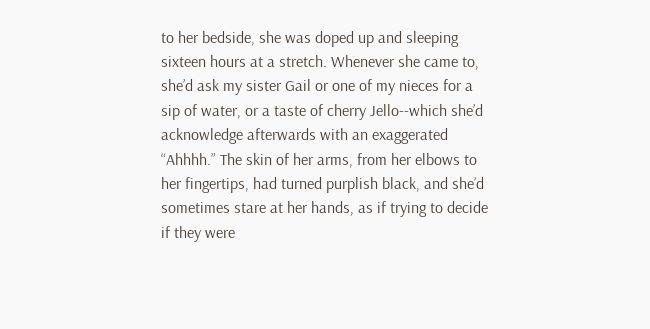to her bedside, she was doped up and sleeping sixteen hours at a stretch. Whenever she came to, she’d ask my sister Gail or one of my nieces for a sip of water, or a taste of cherry Jello--which she’d acknowledge afterwards with an exaggerated “Ahhhh.” The skin of her arms, from her elbows to her fingertips, had turned purplish black, and she’d sometimes stare at her hands, as if trying to decide if they were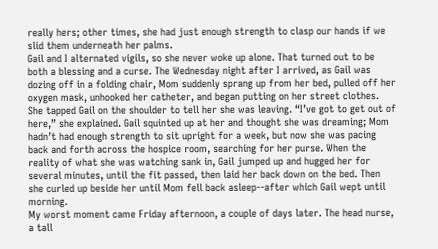really hers; other times, she had just enough strength to clasp our hands if we slid them underneath her palms.
Gail and I alternated vigils, so she never woke up alone. That turned out to be both a blessing and a curse. The Wednesday night after I arrived, as Gail was dozing off in a folding chair, Mom suddenly sprang up from her bed, pulled off her oxygen mask, unhooked her catheter, and began putting on her street clothes. She tapped Gail on the shoulder to tell her she was leaving. “I’ve got to get out of here,” she explained. Gail squinted up at her and thought she was dreaming; Mom hadn’t had enough strength to sit upright for a week, but now she was pacing back and forth across the hospice room, searching for her purse. When the reality of what she was watching sank in, Gail jumped up and hugged her for several minutes, until the fit passed, then laid her back down on the bed. Then she curled up beside her until Mom fell back asleep--after which Gail wept until morning.
My worst moment came Friday afternoon, a couple of days later. The head nurse, a tall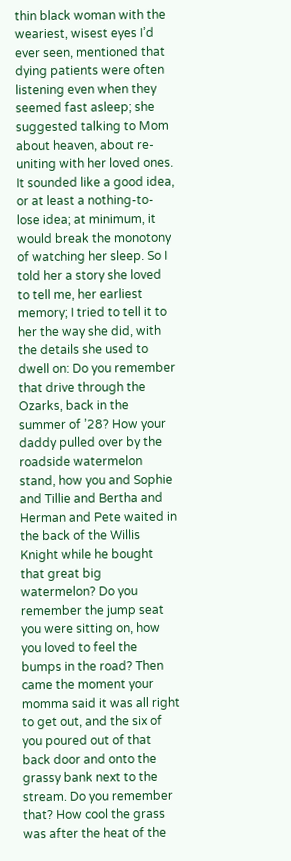thin black woman with the weariest, wisest eyes I’d ever seen, mentioned that dying patients were often listening even when they seemed fast asleep; she suggested talking to Mom about heaven, about re-uniting with her loved ones. It sounded like a good idea, or at least a nothing-to-lose idea; at minimum, it would break the monotony of watching her sleep. So I told her a story she loved to tell me, her earliest memory; I tried to tell it to her the way she did, with the details she used to dwell on: Do you remember that drive through the Ozarks, back in the summer of ’28? How your daddy pulled over by the roadside watermelon stand, how you and Sophie and Tillie and Bertha and Herman and Pete waited in the back of the Willis Knight while he bought that great big watermelon? Do you remember the jump seat you were sitting on, how you loved to feel the bumps in the road? Then came the moment your momma said it was all right to get out, and the six of you poured out of that back door and onto the grassy bank next to the stream. Do you remember that? How cool the grass was after the heat of the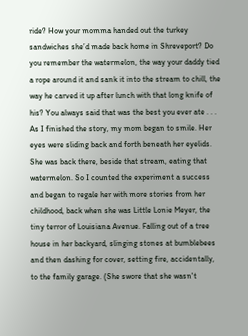ride? How your momma handed out the turkey sandwiches she’d made back home in Shreveport? Do you remember the watermelon, the way your daddy tied a rope around it and sank it into the stream to chill, the way he carved it up after lunch with that long knife of his? You always said that was the best you ever ate . . .
As I finished the story, my mom began to smile. Her eyes were sliding back and forth beneath her eyelids. She was back there, beside that stream, eating that watermelon. So I counted the experiment a success and began to regale her with more stories from her childhood, back when she was Little Lonie Meyer, the tiny terror of Louisiana Avenue. Falling out of a tree house in her backyard, slinging stones at bumblebees and then dashing for cover, setting fire, accidentally, to the family garage. (She swore that she wasn't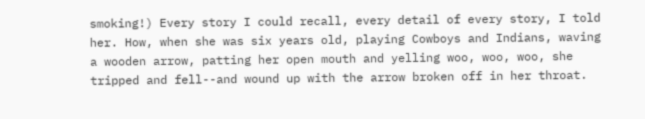smoking!) Every story I could recall, every detail of every story, I told her. How, when she was six years old, playing Cowboys and Indians, waving a wooden arrow, patting her open mouth and yelling woo, woo, woo, she tripped and fell--and wound up with the arrow broken off in her throat.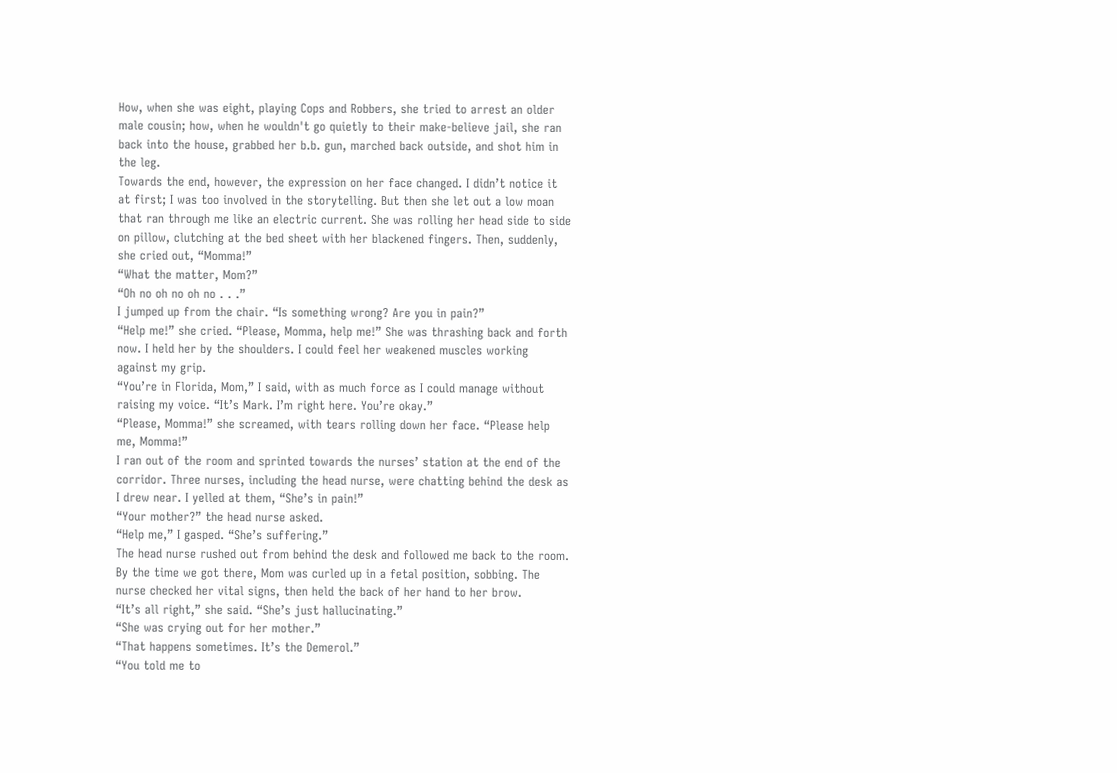How, when she was eight, playing Cops and Robbers, she tried to arrest an older male cousin; how, when he wouldn't go quietly to their make-believe jail, she ran back into the house, grabbed her b.b. gun, marched back outside, and shot him in the leg.
Towards the end, however, the expression on her face changed. I didn’t notice it at first; I was too involved in the storytelling. But then she let out a low moan that ran through me like an electric current. She was rolling her head side to side on pillow, clutching at the bed sheet with her blackened fingers. Then, suddenly, she cried out, “Momma!”
“What the matter, Mom?”
“Oh no oh no oh no . . .”
I jumped up from the chair. “Is something wrong? Are you in pain?”
“Help me!” she cried. “Please, Momma, help me!” She was thrashing back and forth now. I held her by the shoulders. I could feel her weakened muscles working against my grip.
“You’re in Florida, Mom,” I said, with as much force as I could manage without raising my voice. “It’s Mark. I’m right here. You’re okay.”
“Please, Momma!” she screamed, with tears rolling down her face. “Please help me, Momma!”
I ran out of the room and sprinted towards the nurses’ station at the end of the corridor. Three nurses, including the head nurse, were chatting behind the desk as I drew near. I yelled at them, “She’s in pain!”
“Your mother?” the head nurse asked.
“Help me,” I gasped. “She’s suffering.”
The head nurse rushed out from behind the desk and followed me back to the room. By the time we got there, Mom was curled up in a fetal position, sobbing. The nurse checked her vital signs, then held the back of her hand to her brow.
“It’s all right,” she said. “She’s just hallucinating.”
“She was crying out for her mother.”
“That happens sometimes. It’s the Demerol.”
“You told me to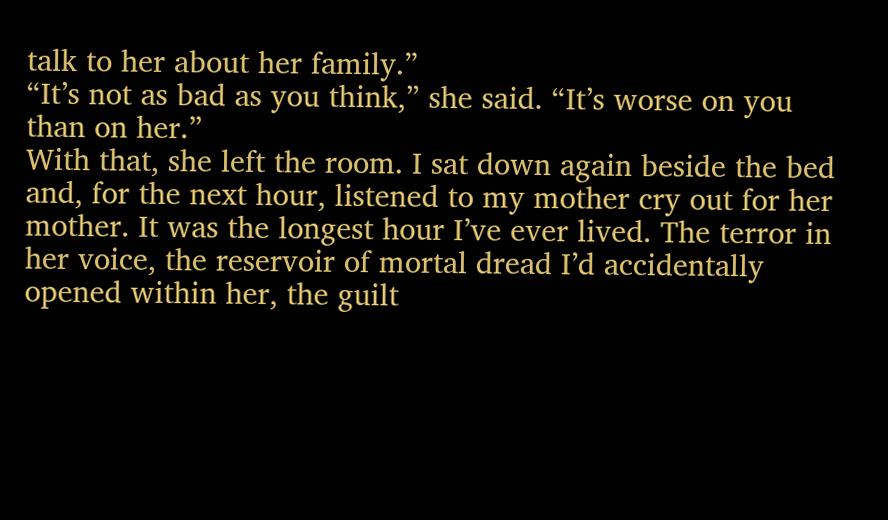talk to her about her family.”
“It’s not as bad as you think,” she said. “It’s worse on you than on her.”
With that, she left the room. I sat down again beside the bed and, for the next hour, listened to my mother cry out for her mother. It was the longest hour I’ve ever lived. The terror in her voice, the reservoir of mortal dread I’d accidentally opened within her, the guilt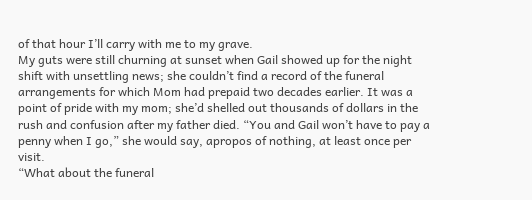of that hour I’ll carry with me to my grave.
My guts were still churning at sunset when Gail showed up for the night shift with unsettling news; she couldn’t find a record of the funeral arrangements for which Mom had prepaid two decades earlier. It was a point of pride with my mom; she’d shelled out thousands of dollars in the rush and confusion after my father died. “You and Gail won’t have to pay a penny when I go,” she would say, apropos of nothing, at least once per visit.
“What about the funeral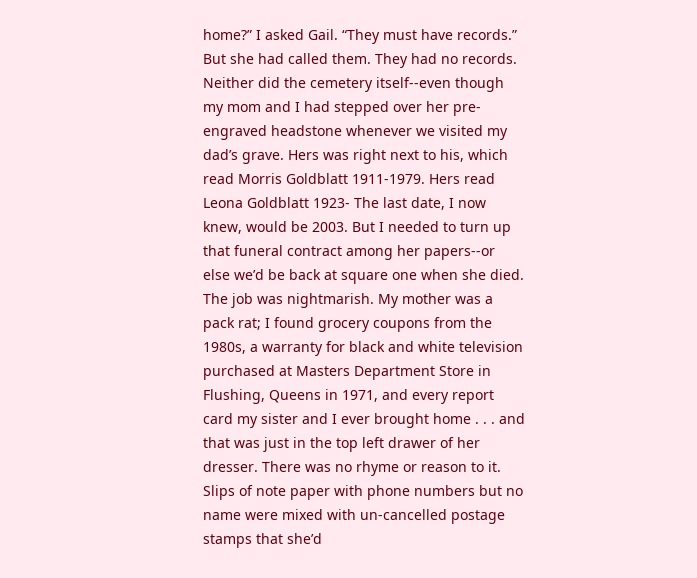home?” I asked Gail. “They must have records.”
But she had called them. They had no records. Neither did the cemetery itself--even though my mom and I had stepped over her pre-engraved headstone whenever we visited my dad’s grave. Hers was right next to his, which read Morris Goldblatt 1911-1979. Hers read Leona Goldblatt 1923- The last date, I now knew, would be 2003. But I needed to turn up that funeral contract among her papers--or else we’d be back at square one when she died.
The job was nightmarish. My mother was a pack rat; I found grocery coupons from the 1980s, a warranty for black and white television purchased at Masters Department Store in Flushing, Queens in 1971, and every report card my sister and I ever brought home . . . and that was just in the top left drawer of her dresser. There was no rhyme or reason to it. Slips of note paper with phone numbers but no name were mixed with un-cancelled postage stamps that she’d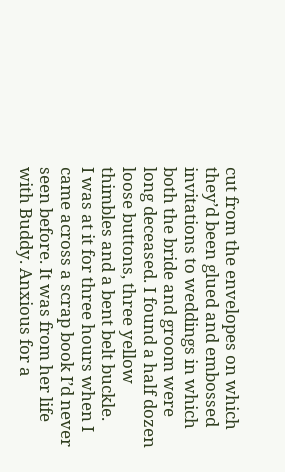cut from the envelopes on which they’d been glued and embossed invitations to weddings in which both the bride and groom were long deceased. I found a half dozen loose buttons, three yellow thimbles and a bent belt buckle.
I was at it for three hours when I came across a scrap book I’d never seen before. It was from her life with Buddy. Anxious for a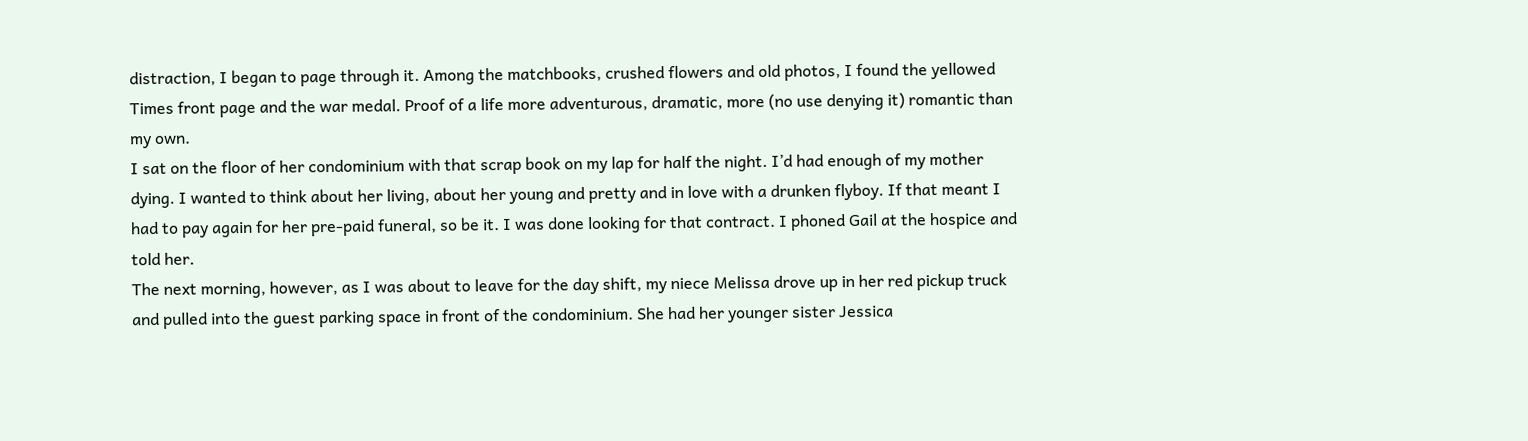distraction, I began to page through it. Among the matchbooks, crushed flowers and old photos, I found the yellowed Times front page and the war medal. Proof of a life more adventurous, dramatic, more (no use denying it) romantic than my own.
I sat on the floor of her condominium with that scrap book on my lap for half the night. I’d had enough of my mother dying. I wanted to think about her living, about her young and pretty and in love with a drunken flyboy. If that meant I had to pay again for her pre-paid funeral, so be it. I was done looking for that contract. I phoned Gail at the hospice and told her.
The next morning, however, as I was about to leave for the day shift, my niece Melissa drove up in her red pickup truck and pulled into the guest parking space in front of the condominium. She had her younger sister Jessica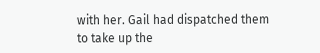with her. Gail had dispatched them to take up the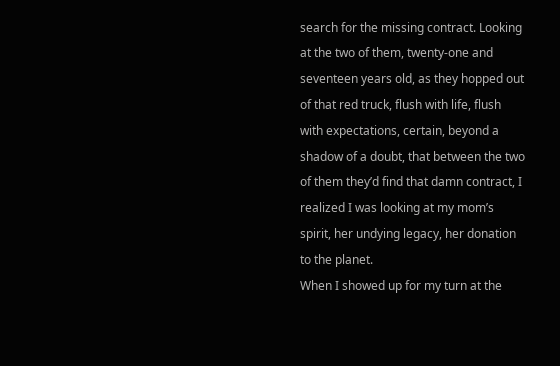search for the missing contract. Looking at the two of them, twenty-one and seventeen years old, as they hopped out of that red truck, flush with life, flush with expectations, certain, beyond a shadow of a doubt, that between the two of them they’d find that damn contract, I realized I was looking at my mom’s spirit, her undying legacy, her donation to the planet.
When I showed up for my turn at the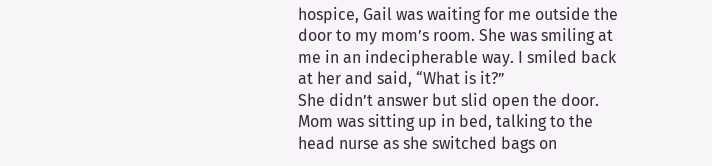hospice, Gail was waiting for me outside the door to my mom’s room. She was smiling at me in an indecipherable way. I smiled back at her and said, “What is it?”
She didn’t answer but slid open the door. Mom was sitting up in bed, talking to the head nurse as she switched bags on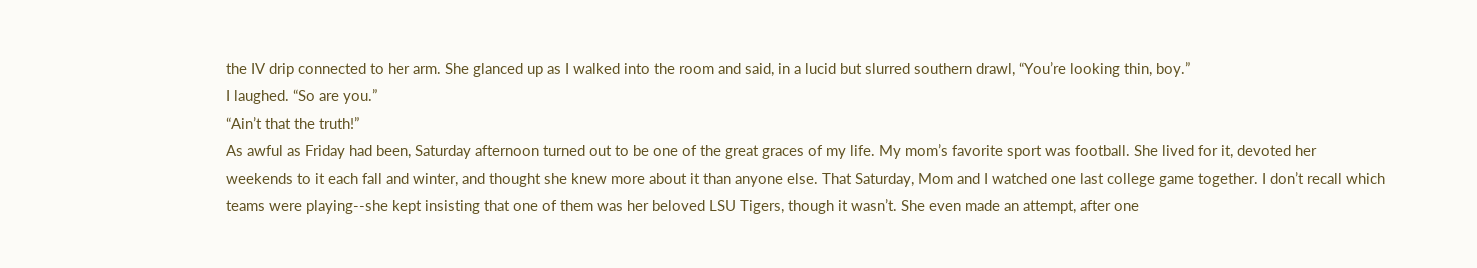the IV drip connected to her arm. She glanced up as I walked into the room and said, in a lucid but slurred southern drawl, “You’re looking thin, boy.”
I laughed. “So are you.”
“Ain’t that the truth!”
As awful as Friday had been, Saturday afternoon turned out to be one of the great graces of my life. My mom’s favorite sport was football. She lived for it, devoted her weekends to it each fall and winter, and thought she knew more about it than anyone else. That Saturday, Mom and I watched one last college game together. I don’t recall which teams were playing--she kept insisting that one of them was her beloved LSU Tigers, though it wasn’t. She even made an attempt, after one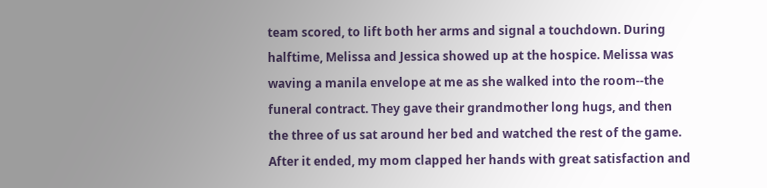team scored, to lift both her arms and signal a touchdown. During halftime, Melissa and Jessica showed up at the hospice. Melissa was waving a manila envelope at me as she walked into the room--the funeral contract. They gave their grandmother long hugs, and then the three of us sat around her bed and watched the rest of the game.
After it ended, my mom clapped her hands with great satisfaction and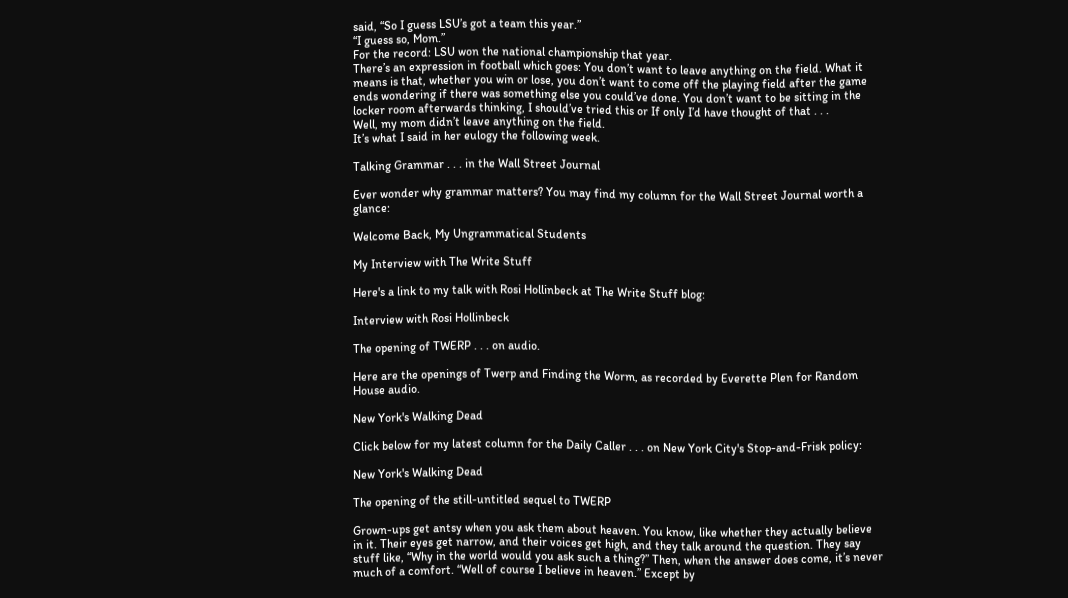said, “So I guess LSU’s got a team this year.”
“I guess so, Mom.”
For the record: LSU won the national championship that year.
There’s an expression in football which goes: You don’t want to leave anything on the field. What it means is that, whether you win or lose, you don’t want to come off the playing field after the game ends wondering if there was something else you could’ve done. You don’t want to be sitting in the locker room afterwards thinking, I should’ve tried this or If only I’d have thought of that . . .
Well, my mom didn’t leave anything on the field.
It’s what I said in her eulogy the following week.

Talking Grammar . . . in the Wall Street Journal

Ever wonder why grammar matters? You may find my column for the Wall Street Journal worth a glance:

Welcome Back, My Ungrammatical Students

My Interview with The Write Stuff

Here's a link to my talk with Rosi Hollinbeck at The Write Stuff blog:

Interview with Rosi Hollinbeck

The opening of TWERP . . . on audio.

Here are the openings of Twerp and Finding the Worm, as recorded by Everette Plen for Random House audio.

New York's Walking Dead

Click below for my latest column for the Daily Caller . . . on New York City's Stop-and-Frisk policy:

New York's Walking Dead

The opening of the still-untitled sequel to TWERP

Grown-ups get antsy when you ask them about heaven. You know, like whether they actually believe in it. Their eyes get narrow, and their voices get high, and they talk around the question. They say stuff like, “Why in the world would you ask such a thing?” Then, when the answer does come, it’s never much of a comfort. “Well of course I believe in heaven.” Except by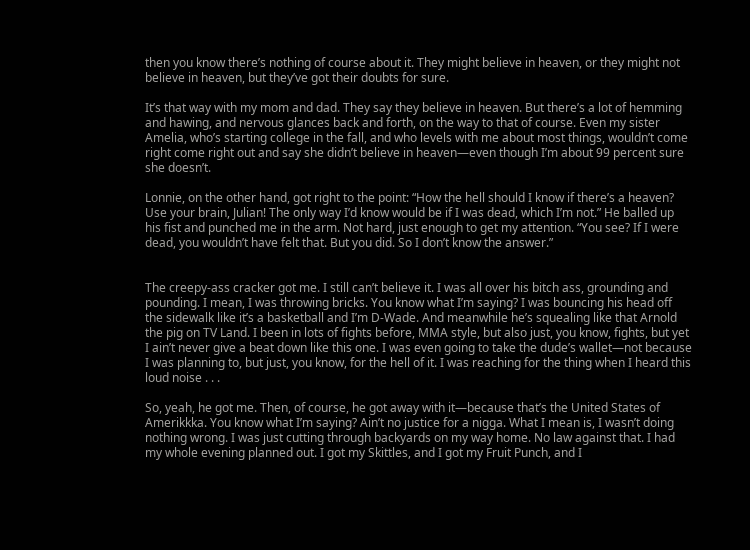then you know there’s nothing of course about it. They might believe in heaven, or they might not believe in heaven, but they’ve got their doubts for sure.

It’s that way with my mom and dad. They say they believe in heaven. But there’s a lot of hemming and hawing, and nervous glances back and forth, on the way to that of course. Even my sister Amelia, who’s starting college in the fall, and who levels with me about most things, wouldn’t come right come right out and say she didn’t believe in heaven—even though I’m about 99 percent sure she doesn’t.

Lonnie, on the other hand, got right to the point: “How the hell should I know if there’s a heaven? Use your brain, Julian! The only way I’d know would be if I was dead, which I’m not.” He balled up his fist and punched me in the arm. Not hard, just enough to get my attention. “You see? If I were dead, you wouldn’t have felt that. But you did. So I don’t know the answer.”


The creepy-ass cracker got me. I still can’t believe it. I was all over his bitch ass, grounding and pounding. I mean, I was throwing bricks. You know what I’m saying? I was bouncing his head off the sidewalk like it’s a basketball and I’m D-Wade. And meanwhile he’s squealing like that Arnold the pig on TV Land. I been in lots of fights before, MMA style, but also just, you know, fights, but yet I ain’t never give a beat down like this one. I was even going to take the dude’s wallet—not because I was planning to, but just, you know, for the hell of it. I was reaching for the thing when I heard this loud noise . . .

So, yeah, he got me. Then, of course, he got away with it—because that’s the United States of Amerikkka. You know what I’m saying? Ain’t no justice for a nigga. What I mean is, I wasn’t doing nothing wrong. I was just cutting through backyards on my way home. No law against that. I had my whole evening planned out. I got my Skittles, and I got my Fruit Punch, and I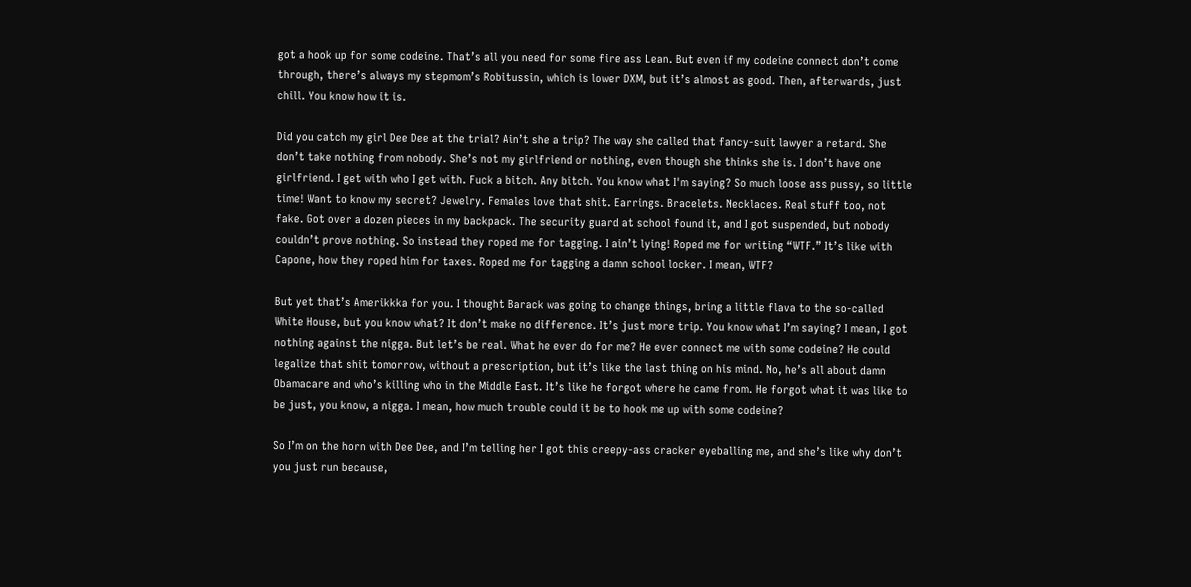got a hook up for some codeine. That’s all you need for some fire ass Lean. But even if my codeine connect don’t come through, there’s always my stepmom’s Robitussin, which is lower DXM, but it’s almost as good. Then, afterwards, just chill. You know how it is.

Did you catch my girl Dee Dee at the trial? Ain’t she a trip? The way she called that fancy-suit lawyer a retard. She don’t take nothing from nobody. She’s not my girlfriend or nothing, even though she thinks she is. I don’t have one girlfriend. I get with who I get with. Fuck a bitch. Any bitch. You know what I'm saying? So much loose ass pussy, so little time! Want to know my secret? Jewelry. Females love that shit. Earrings. Bracelets. Necklaces. Real stuff too, not fake. Got over a dozen pieces in my backpack. The security guard at school found it, and I got suspended, but nobody couldn’t prove nothing. So instead they roped me for tagging. I ain’t lying! Roped me for writing “WTF.” It’s like with Capone, how they roped him for taxes. Roped me for tagging a damn school locker. I mean, WTF?

But yet that’s Amerikkka for you. I thought Barack was going to change things, bring a little flava to the so-called White House, but you know what? It don’t make no difference. It’s just more trip. You know what I’m saying? I mean, I got nothing against the nigga. But let’s be real. What he ever do for me? He ever connect me with some codeine? He could legalize that shit tomorrow, without a prescription, but it’s like the last thing on his mind. No, he’s all about damn Obamacare and who’s killing who in the Middle East. It’s like he forgot where he came from. He forgot what it was like to be just, you know, a nigga. I mean, how much trouble could it be to hook me up with some codeine?

So I’m on the horn with Dee Dee, and I’m telling her I got this creepy-ass cracker eyeballing me, and she’s like why don’t you just run because,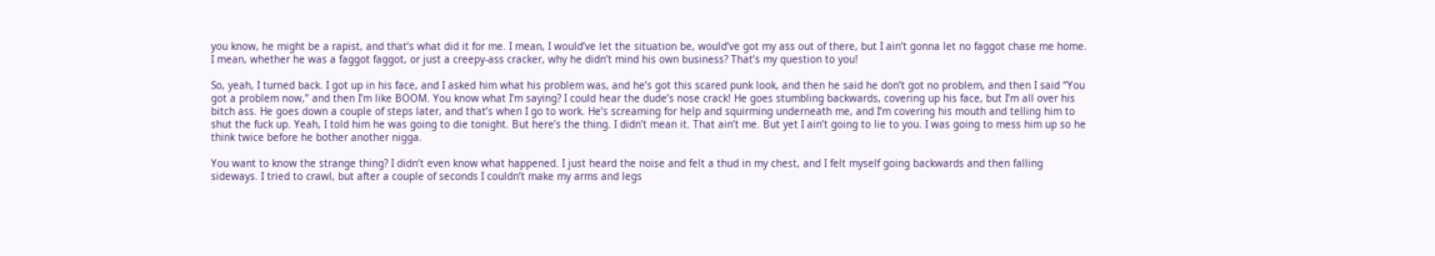you know, he might be a rapist, and that’s what did it for me. I mean, I would’ve let the situation be, would’ve got my ass out of there, but I ain’t gonna let no faggot chase me home. I mean, whether he was a faggot faggot, or just a creepy-ass cracker, why he didn’t mind his own business? That’s my question to you!

So, yeah, I turned back. I got up in his face, and I asked him what his problem was, and he’s got this scared punk look, and then he said he don’t got no problem, and then I said “You got a problem now,” and then I’m like BOOM. You know what I’m saying? I could hear the dude’s nose crack! He goes stumbling backwards, covering up his face, but I’m all over his bitch ass. He goes down a couple of steps later, and that’s when I go to work. He’s screaming for help and squirming underneath me, and I’m covering his mouth and telling him to shut the fuck up. Yeah, I told him he was going to die tonight. But here’s the thing. I didn’t mean it. That ain’t me. But yet I ain’t going to lie to you. I was going to mess him up so he think twice before he bother another nigga.

You want to know the strange thing? I didn’t even know what happened. I just heard the noise and felt a thud in my chest, and I felt myself going backwards and then falling sideways. I tried to crawl, but after a couple of seconds I couldn’t make my arms and legs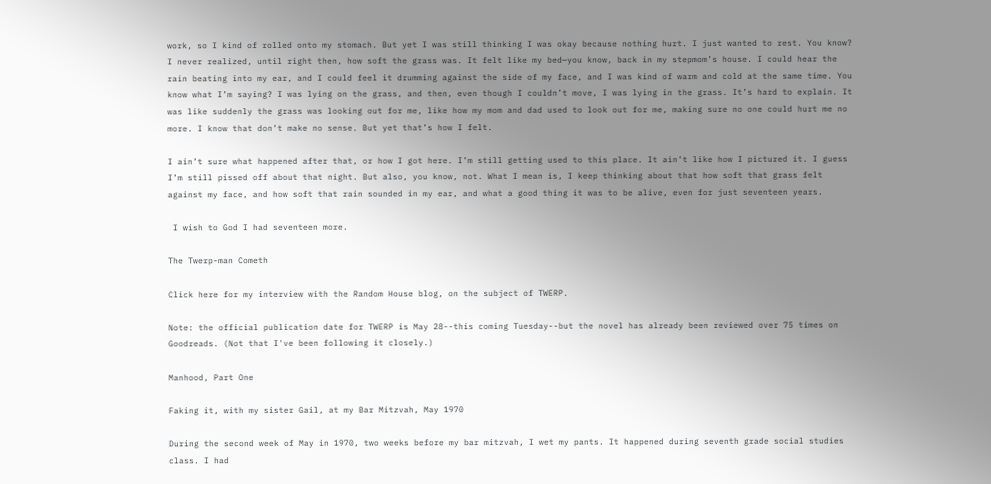work, so I kind of rolled onto my stomach. But yet I was still thinking I was okay because nothing hurt. I just wanted to rest. You know? I never realized, until right then, how soft the grass was. It felt like my bed—you know, back in my stepmom’s house. I could hear the rain beating into my ear, and I could feel it drumming against the side of my face, and I was kind of warm and cold at the same time. You know what I’m saying? I was lying on the grass, and then, even though I couldn’t move, I was lying in the grass. It’s hard to explain. It was like suddenly the grass was looking out for me, like how my mom and dad used to look out for me, making sure no one could hurt me no more. I know that don’t make no sense. But yet that’s how I felt.

I ain’t sure what happened after that, or how I got here. I’m still getting used to this place. It ain’t like how I pictured it. I guess I’m still pissed off about that night. But also, you know, not. What I mean is, I keep thinking about that how soft that grass felt against my face, and how soft that rain sounded in my ear, and what a good thing it was to be alive, even for just seventeen years.

 I wish to God I had seventeen more.

The Twerp-man Cometh

Click here for my interview with the Random House blog, on the subject of TWERP.

Note: the official publication date for TWERP is May 28--this coming Tuesday--but the novel has already been reviewed over 75 times on Goodreads. (Not that I've been following it closely.)

Manhood, Part One

Faking it, with my sister Gail, at my Bar Mitzvah, May 1970

During the second week of May in 1970, two weeks before my bar mitzvah, I wet my pants. It happened during seventh grade social studies class. I had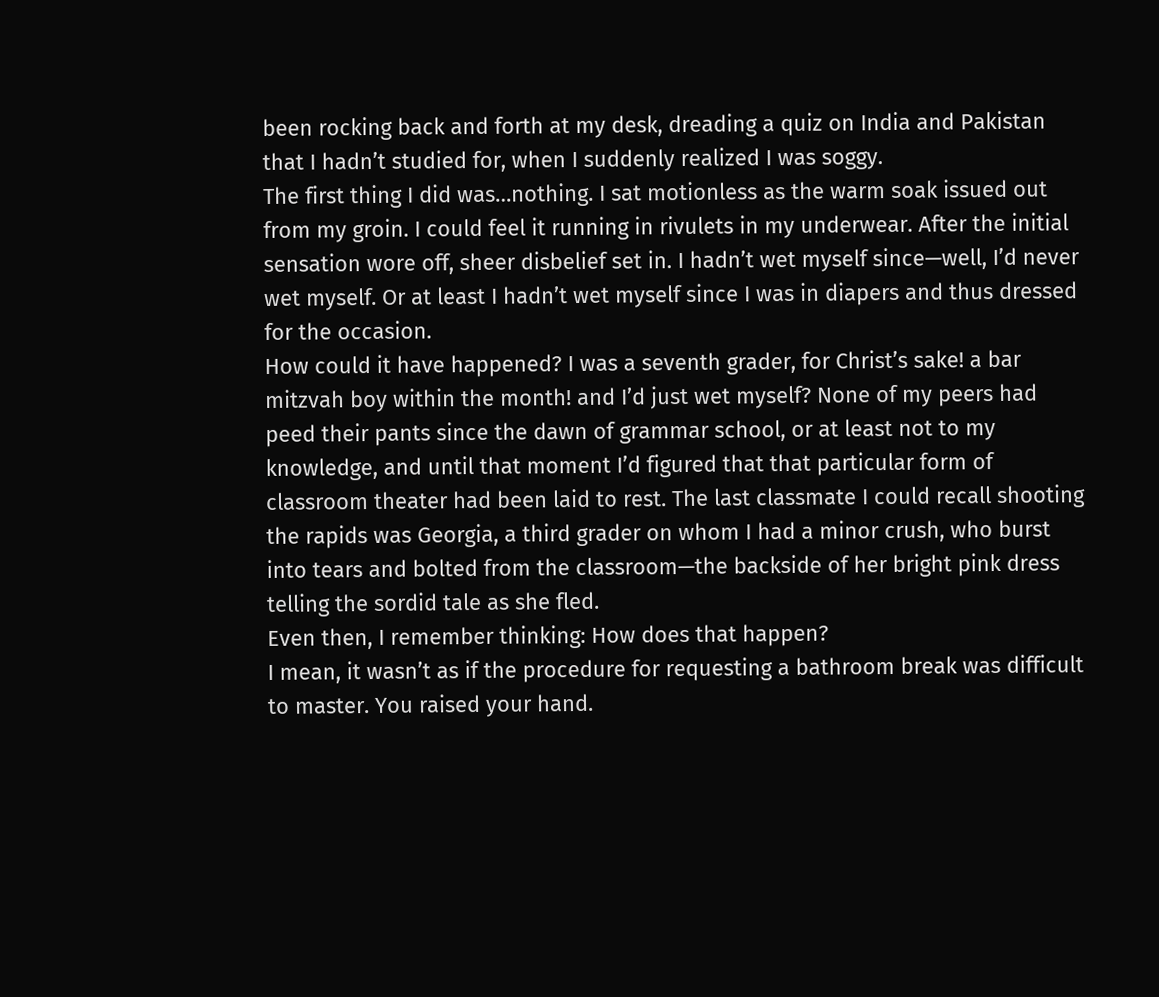been rocking back and forth at my desk, dreading a quiz on India and Pakistan that I hadn’t studied for, when I suddenly realized I was soggy.
The first thing I did was…nothing. I sat motionless as the warm soak issued out from my groin. I could feel it running in rivulets in my underwear. After the initial sensation wore off, sheer disbelief set in. I hadn’t wet myself since—well, I’d never wet myself. Or at least I hadn’t wet myself since I was in diapers and thus dressed for the occasion.
How could it have happened? I was a seventh grader, for Christ’s sake! a bar mitzvah boy within the month! and I’d just wet myself? None of my peers had peed their pants since the dawn of grammar school, or at least not to my knowledge, and until that moment I’d figured that that particular form of classroom theater had been laid to rest. The last classmate I could recall shooting the rapids was Georgia, a third grader on whom I had a minor crush, who burst into tears and bolted from the classroom—the backside of her bright pink dress telling the sordid tale as she fled.
Even then, I remember thinking: How does that happen?
I mean, it wasn’t as if the procedure for requesting a bathroom break was difficult to master. You raised your hand.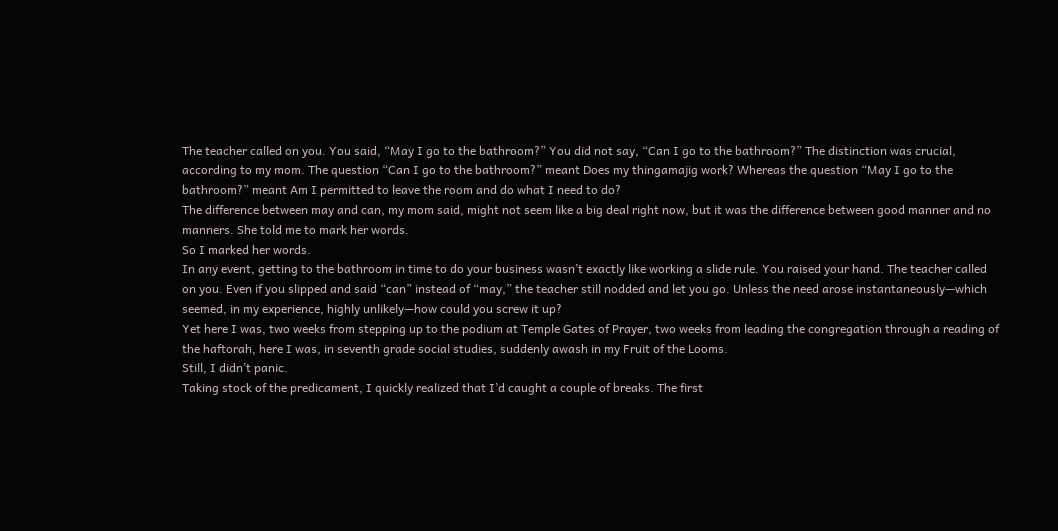The teacher called on you. You said, “May I go to the bathroom?” You did not say, “Can I go to the bathroom?” The distinction was crucial, according to my mom. The question “Can I go to the bathroom?” meant Does my thingamajig work? Whereas the question “May I go to the bathroom?” meant Am I permitted to leave the room and do what I need to do?
The difference between may and can, my mom said, might not seem like a big deal right now, but it was the difference between good manner and no manners. She told me to mark her words.
So I marked her words.
In any event, getting to the bathroom in time to do your business wasn’t exactly like working a slide rule. You raised your hand. The teacher called on you. Even if you slipped and said “can” instead of “may,” the teacher still nodded and let you go. Unless the need arose instantaneously—which seemed, in my experience, highly unlikely—how could you screw it up?
Yet here I was, two weeks from stepping up to the podium at Temple Gates of Prayer, two weeks from leading the congregation through a reading of the haftorah, here I was, in seventh grade social studies, suddenly awash in my Fruit of the Looms.
Still, I didn’t panic.
Taking stock of the predicament, I quickly realized that I’d caught a couple of breaks. The first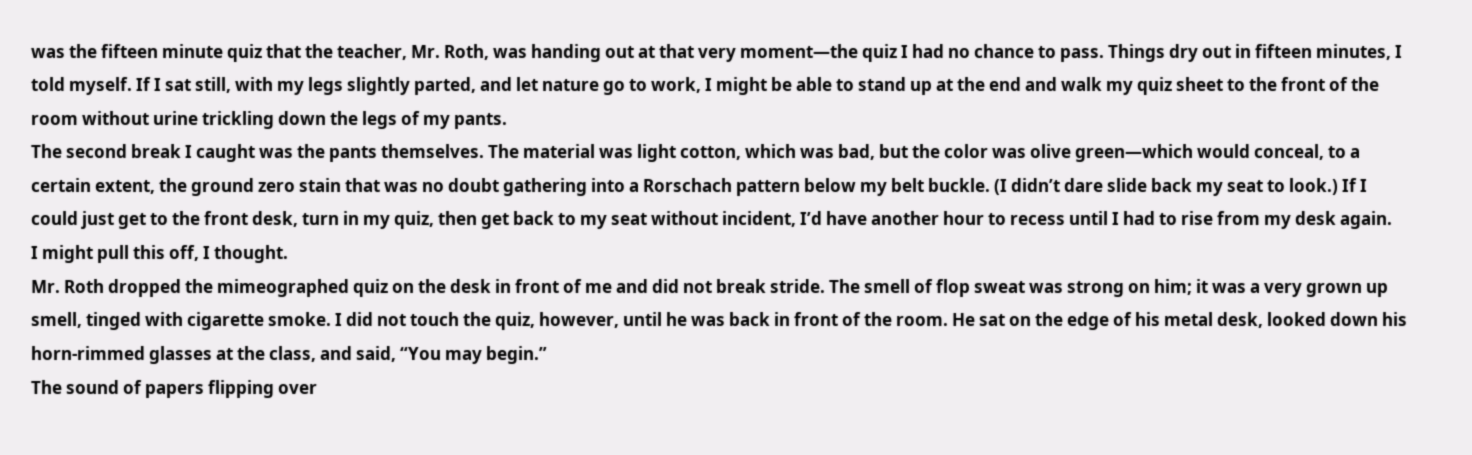was the fifteen minute quiz that the teacher, Mr. Roth, was handing out at that very moment—the quiz I had no chance to pass. Things dry out in fifteen minutes, I told myself. If I sat still, with my legs slightly parted, and let nature go to work, I might be able to stand up at the end and walk my quiz sheet to the front of the room without urine trickling down the legs of my pants.
The second break I caught was the pants themselves. The material was light cotton, which was bad, but the color was olive green—which would conceal, to a certain extent, the ground zero stain that was no doubt gathering into a Rorschach pattern below my belt buckle. (I didn’t dare slide back my seat to look.) If I could just get to the front desk, turn in my quiz, then get back to my seat without incident, I’d have another hour to recess until I had to rise from my desk again.
I might pull this off, I thought.
Mr. Roth dropped the mimeographed quiz on the desk in front of me and did not break stride. The smell of flop sweat was strong on him; it was a very grown up smell, tinged with cigarette smoke. I did not touch the quiz, however, until he was back in front of the room. He sat on the edge of his metal desk, looked down his horn-rimmed glasses at the class, and said, “You may begin.”
The sound of papers flipping over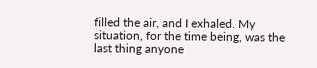filled the air, and I exhaled. My situation, for the time being, was the last thing anyone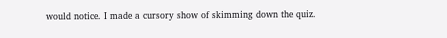would notice. I made a cursory show of skimming down the quiz.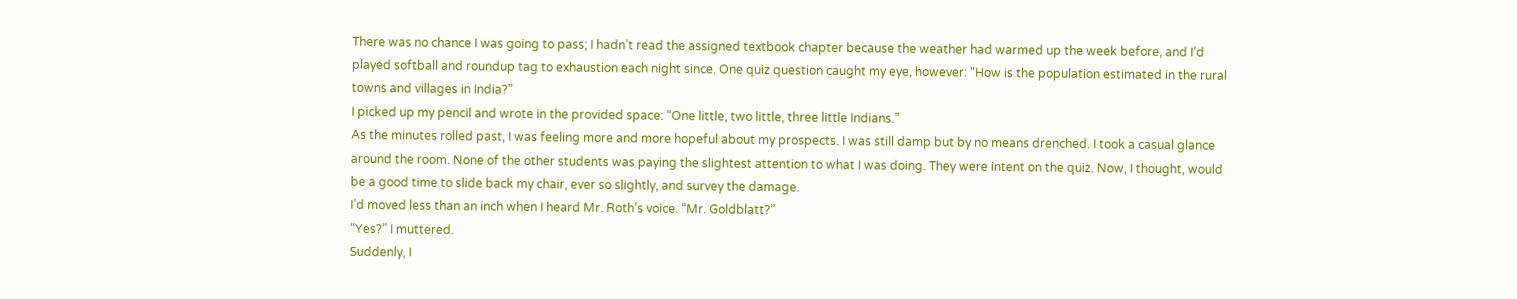There was no chance I was going to pass; I hadn’t read the assigned textbook chapter because the weather had warmed up the week before, and I’d played softball and roundup tag to exhaustion each night since. One quiz question caught my eye, however: “How is the population estimated in the rural towns and villages in India?”
I picked up my pencil and wrote in the provided space: “One little, two little, three little Indians.”
As the minutes rolled past, I was feeling more and more hopeful about my prospects. I was still damp but by no means drenched. I took a casual glance around the room. None of the other students was paying the slightest attention to what I was doing. They were intent on the quiz. Now, I thought, would be a good time to slide back my chair, ever so slightly, and survey the damage.
I’d moved less than an inch when I heard Mr. Roth’s voice. “Mr. Goldblatt?”
“Yes?” I muttered.
Suddenly, I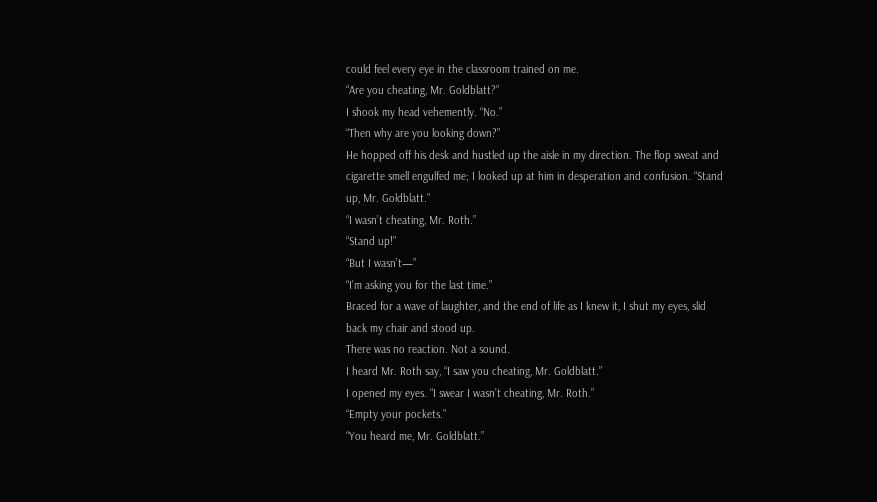could feel every eye in the classroom trained on me.
“Are you cheating, Mr. Goldblatt?”
I shook my head vehemently. “No.”
“Then why are you looking down?”
He hopped off his desk and hustled up the aisle in my direction. The flop sweat and cigarette smell engulfed me; I looked up at him in desperation and confusion. “Stand up, Mr. Goldblatt.”
“I wasn’t cheating, Mr. Roth.”
“Stand up!”
“But I wasn’t—”
“I’m asking you for the last time.”
Braced for a wave of laughter, and the end of life as I knew it, I shut my eyes, slid back my chair and stood up.
There was no reaction. Not a sound.
I heard Mr. Roth say, “I saw you cheating, Mr. Goldblatt.”
I opened my eyes. “I swear I wasn’t cheating, Mr. Roth.”
“Empty your pockets.”
“You heard me, Mr. Goldblatt.”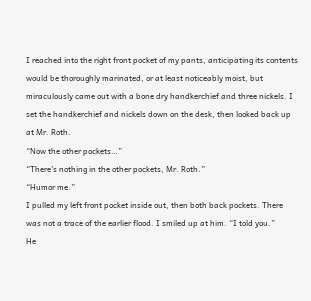I reached into the right front pocket of my pants, anticipating its contents would be thoroughly marinated, or at least noticeably moist, but miraculously came out with a bone dry handkerchief and three nickels. I set the handkerchief and nickels down on the desk, then looked back up at Mr. Roth.
“Now the other pockets…”
“There’s nothing in the other pockets, Mr. Roth.”
“Humor me.”
I pulled my left front pocket inside out, then both back pockets. There was not a trace of the earlier flood. I smiled up at him. “I told you.”
He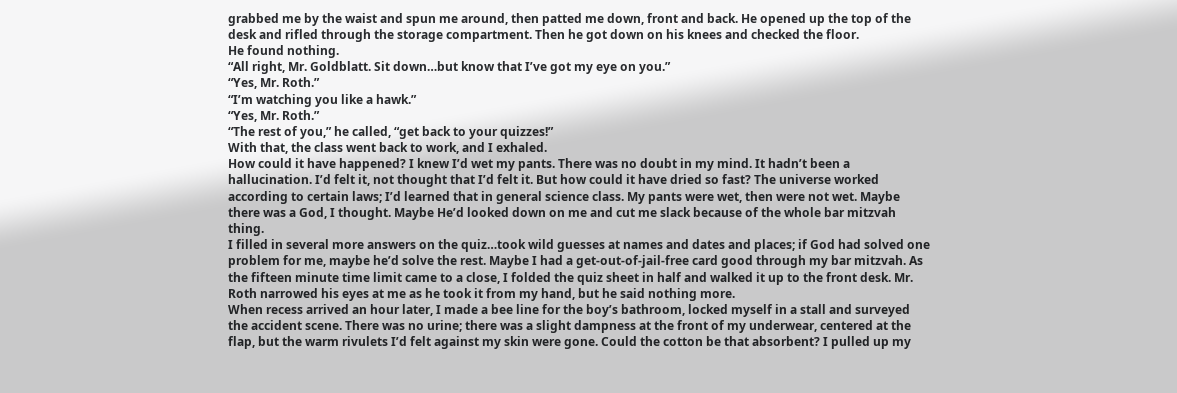grabbed me by the waist and spun me around, then patted me down, front and back. He opened up the top of the desk and rifled through the storage compartment. Then he got down on his knees and checked the floor.
He found nothing.
“All right, Mr. Goldblatt. Sit down…but know that I’ve got my eye on you.”
“Yes, Mr. Roth.”
“I’m watching you like a hawk.”
“Yes, Mr. Roth.”
“The rest of you,” he called, “get back to your quizzes!”
With that, the class went back to work, and I exhaled.
How could it have happened? I knew I’d wet my pants. There was no doubt in my mind. It hadn’t been a hallucination. I’d felt it, not thought that I’d felt it. But how could it have dried so fast? The universe worked according to certain laws; I’d learned that in general science class. My pants were wet, then were not wet. Maybe there was a God, I thought. Maybe He’d looked down on me and cut me slack because of the whole bar mitzvah thing.
I filled in several more answers on the quiz…took wild guesses at names and dates and places; if God had solved one problem for me, maybe he’d solve the rest. Maybe I had a get-out-of-jail-free card good through my bar mitzvah. As the fifteen minute time limit came to a close, I folded the quiz sheet in half and walked it up to the front desk. Mr. Roth narrowed his eyes at me as he took it from my hand, but he said nothing more.
When recess arrived an hour later, I made a bee line for the boy’s bathroom, locked myself in a stall and surveyed the accident scene. There was no urine; there was a slight dampness at the front of my underwear, centered at the flap, but the warm rivulets I’d felt against my skin were gone. Could the cotton be that absorbent? I pulled up my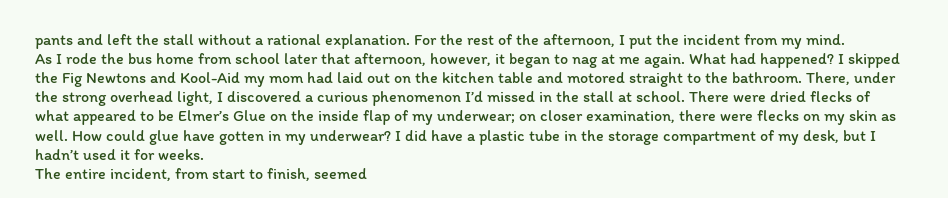pants and left the stall without a rational explanation. For the rest of the afternoon, I put the incident from my mind.
As I rode the bus home from school later that afternoon, however, it began to nag at me again. What had happened? I skipped the Fig Newtons and Kool-Aid my mom had laid out on the kitchen table and motored straight to the bathroom. There, under the strong overhead light, I discovered a curious phenomenon I’d missed in the stall at school. There were dried flecks of what appeared to be Elmer’s Glue on the inside flap of my underwear; on closer examination, there were flecks on my skin as well. How could glue have gotten in my underwear? I did have a plastic tube in the storage compartment of my desk, but I hadn’t used it for weeks.
The entire incident, from start to finish, seemed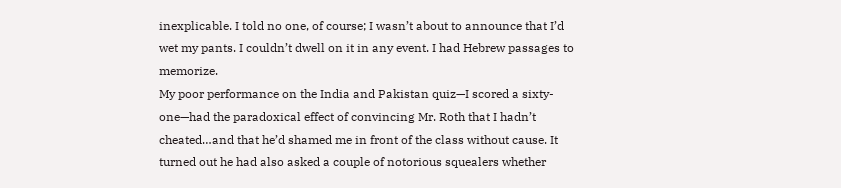inexplicable. I told no one, of course; I wasn’t about to announce that I’d wet my pants. I couldn’t dwell on it in any event. I had Hebrew passages to memorize.
My poor performance on the India and Pakistan quiz—I scored a sixty-one—had the paradoxical effect of convincing Mr. Roth that I hadn’t cheated…and that he’d shamed me in front of the class without cause. It turned out he had also asked a couple of notorious squealers whether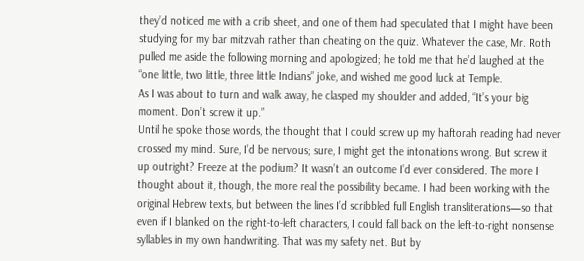they’d noticed me with a crib sheet, and one of them had speculated that I might have been studying for my bar mitzvah rather than cheating on the quiz. Whatever the case, Mr. Roth pulled me aside the following morning and apologized; he told me that he’d laughed at the “one little, two little, three little Indians” joke, and wished me good luck at Temple.
As I was about to turn and walk away, he clasped my shoulder and added, “It’s your big moment. Don’t screw it up.”
Until he spoke those words, the thought that I could screw up my haftorah reading had never crossed my mind. Sure, I’d be nervous; sure, I might get the intonations wrong. But screw it up outright? Freeze at the podium? It wasn’t an outcome I’d ever considered. The more I thought about it, though, the more real the possibility became. I had been working with the original Hebrew texts, but between the lines I’d scribbled full English transliterations—so that even if I blanked on the right-to-left characters, I could fall back on the left-to-right nonsense syllables in my own handwriting. That was my safety net. But by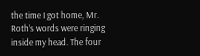the time I got home, Mr. Roth’s words were ringing inside my head. The four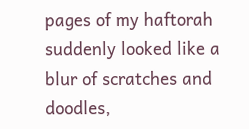pages of my haftorah suddenly looked like a blur of scratches and doodles,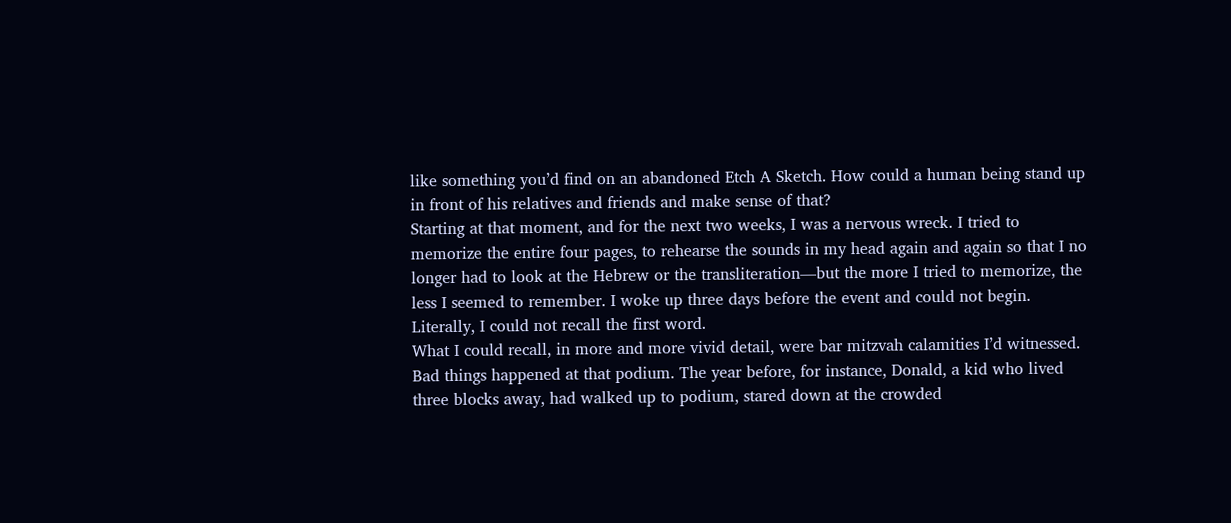like something you’d find on an abandoned Etch A Sketch. How could a human being stand up in front of his relatives and friends and make sense of that?
Starting at that moment, and for the next two weeks, I was a nervous wreck. I tried to memorize the entire four pages, to rehearse the sounds in my head again and again so that I no longer had to look at the Hebrew or the transliteration—but the more I tried to memorize, the less I seemed to remember. I woke up three days before the event and could not begin.
Literally, I could not recall the first word.
What I could recall, in more and more vivid detail, were bar mitzvah calamities I’d witnessed. Bad things happened at that podium. The year before, for instance, Donald, a kid who lived three blocks away, had walked up to podium, stared down at the crowded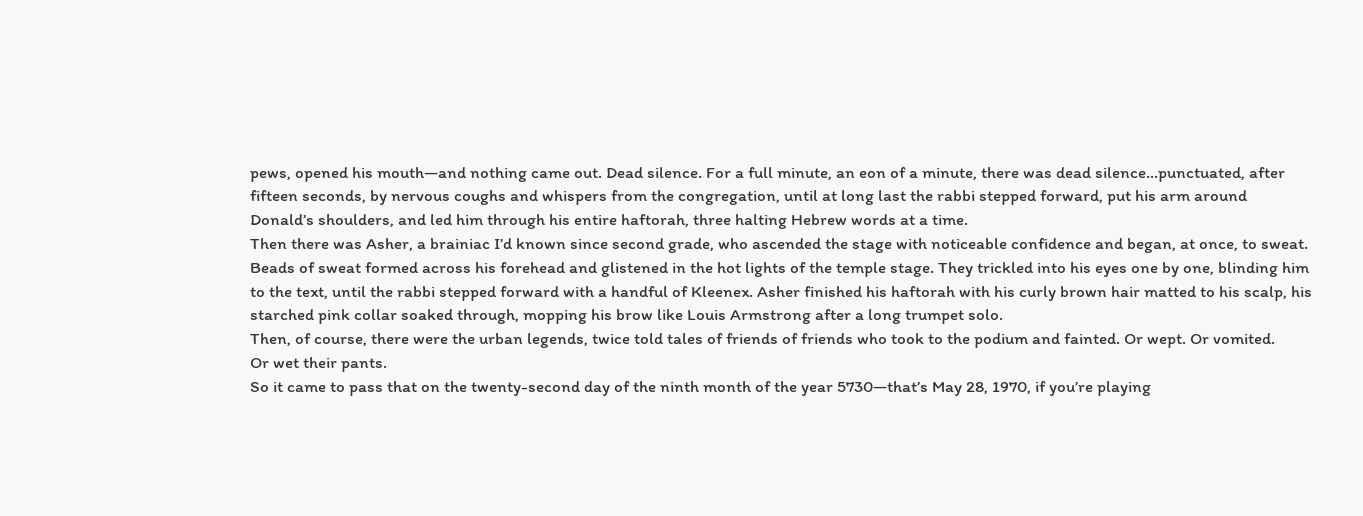pews, opened his mouth—and nothing came out. Dead silence. For a full minute, an eon of a minute, there was dead silence…punctuated, after fifteen seconds, by nervous coughs and whispers from the congregation, until at long last the rabbi stepped forward, put his arm around Donald’s shoulders, and led him through his entire haftorah, three halting Hebrew words at a time.
Then there was Asher, a brainiac I’d known since second grade, who ascended the stage with noticeable confidence and began, at once, to sweat. Beads of sweat formed across his forehead and glistened in the hot lights of the temple stage. They trickled into his eyes one by one, blinding him to the text, until the rabbi stepped forward with a handful of Kleenex. Asher finished his haftorah with his curly brown hair matted to his scalp, his starched pink collar soaked through, mopping his brow like Louis Armstrong after a long trumpet solo.
Then, of course, there were the urban legends, twice told tales of friends of friends who took to the podium and fainted. Or wept. Or vomited.
Or wet their pants.
So it came to pass that on the twenty-second day of the ninth month of the year 5730—that’s May 28, 1970, if you’re playing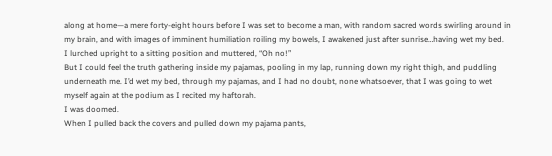along at home—a mere forty-eight hours before I was set to become a man, with random sacred words swirling around in my brain, and with images of imminent humiliation roiling my bowels, I awakened just after sunrise…having wet my bed.
I lurched upright to a sitting position and muttered, “Oh no!”
But I could feel the truth gathering inside my pajamas, pooling in my lap, running down my right thigh, and puddling underneath me. I’d wet my bed, through my pajamas, and I had no doubt, none whatsoever, that I was going to wet myself again at the podium as I recited my haftorah.
I was doomed.
When I pulled back the covers and pulled down my pajama pants,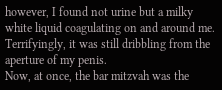however, I found not urine but a milky white liquid coagulating on and around me. Terrifyingly, it was still dribbling from the aperture of my penis.
Now, at once, the bar mitzvah was the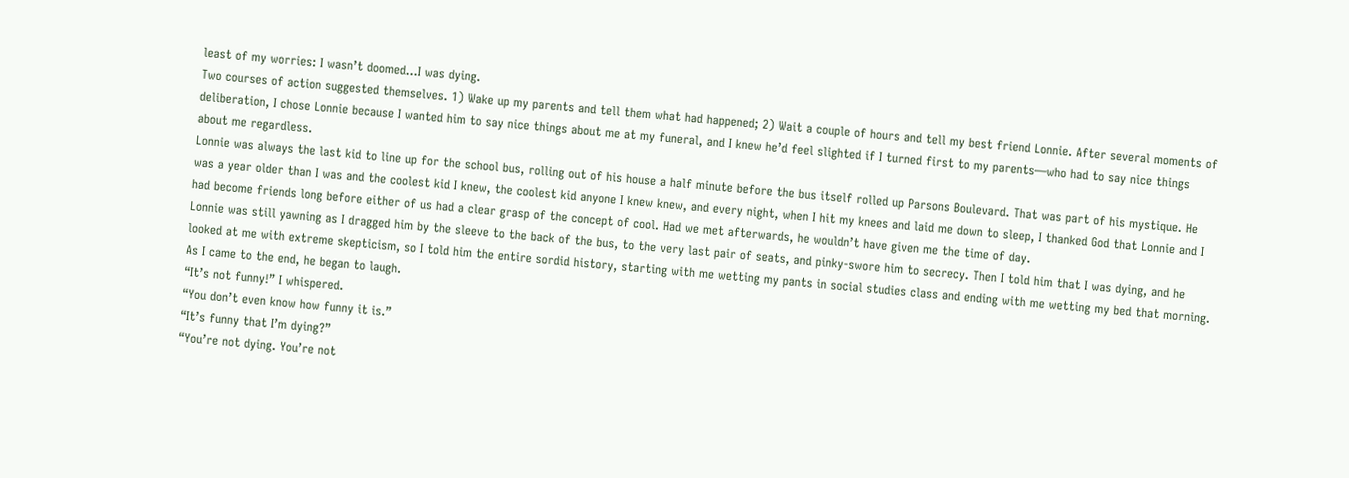least of my worries: I wasn’t doomed…I was dying.
Two courses of action suggested themselves. 1) Wake up my parents and tell them what had happened; 2) Wait a couple of hours and tell my best friend Lonnie. After several moments of deliberation, I chose Lonnie because I wanted him to say nice things about me at my funeral, and I knew he’d feel slighted if I turned first to my parents—who had to say nice things about me regardless.
Lonnie was always the last kid to line up for the school bus, rolling out of his house a half minute before the bus itself rolled up Parsons Boulevard. That was part of his mystique. He was a year older than I was and the coolest kid I knew, the coolest kid anyone I knew knew, and every night, when I hit my knees and laid me down to sleep, I thanked God that Lonnie and I had become friends long before either of us had a clear grasp of the concept of cool. Had we met afterwards, he wouldn’t have given me the time of day.
Lonnie was still yawning as I dragged him by the sleeve to the back of the bus, to the very last pair of seats, and pinky-swore him to secrecy. Then I told him that I was dying, and he looked at me with extreme skepticism, so I told him the entire sordid history, starting with me wetting my pants in social studies class and ending with me wetting my bed that morning.
As I came to the end, he began to laugh.
“It’s not funny!” I whispered.
“You don’t even know how funny it is.”
“It’s funny that I’m dying?”
“You’re not dying. You’re not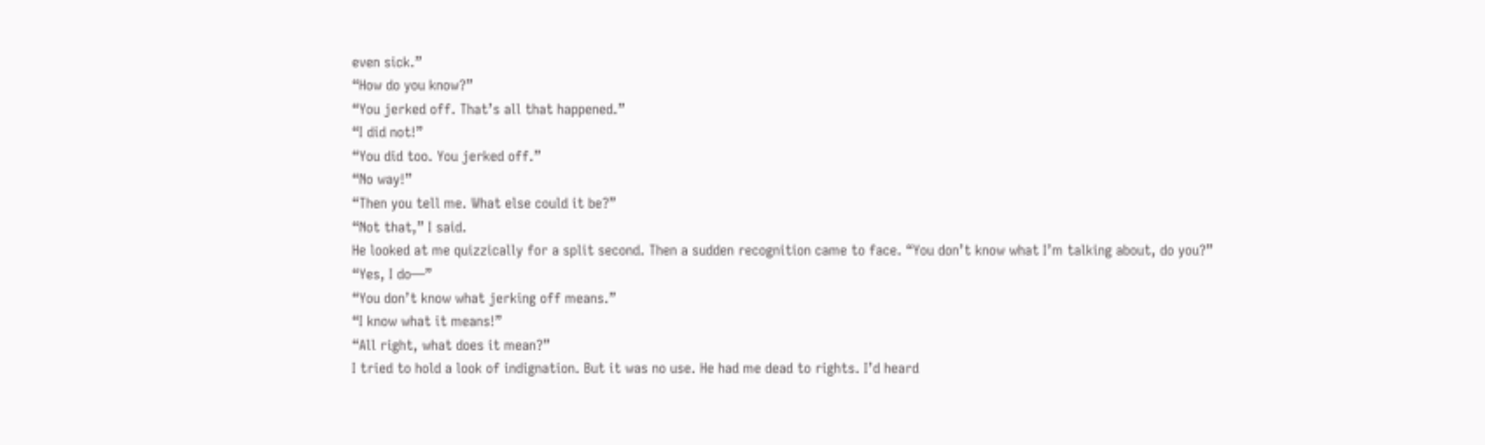even sick.”
“How do you know?”
“You jerked off. That’s all that happened.”
“I did not!”
“You did too. You jerked off.”
“No way!”
“Then you tell me. What else could it be?”
“Not that,” I said.
He looked at me quizzically for a split second. Then a sudden recognition came to face. “You don’t know what I’m talking about, do you?”
“Yes, I do—”
“You don’t know what jerking off means.”
“I know what it means!”
“All right, what does it mean?”
I tried to hold a look of indignation. But it was no use. He had me dead to rights. I’d heard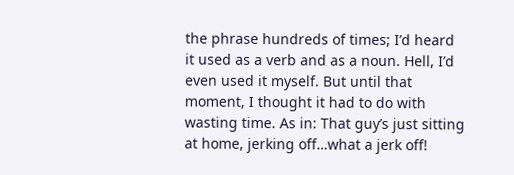the phrase hundreds of times; I’d heard it used as a verb and as a noun. Hell, I’d even used it myself. But until that moment, I thought it had to do with wasting time. As in: That guy’s just sitting at home, jerking off…what a jerk off!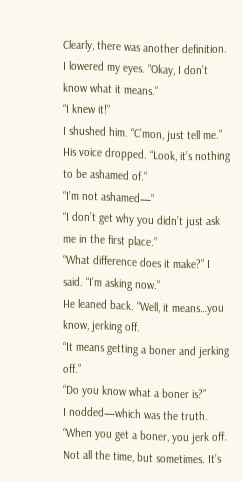Clearly, there was another definition.
I lowered my eyes. “Okay, I don’t know what it means.”
“I knew it!”
I shushed him. “C’mon, just tell me.”
His voice dropped. “Look, it’s nothing to be ashamed of.”
“I’m not ashamed—”
“I don’t get why you didn’t just ask me in the first place.”
“What difference does it make?” I said. “I’m asking now.”
He leaned back. “Well, it means…you know, jerking off.
“It means getting a boner and jerking off.”
“Do you know what a boner is?”
I nodded—which was the truth.
“When you get a boner, you jerk off. Not all the time, but sometimes. It’s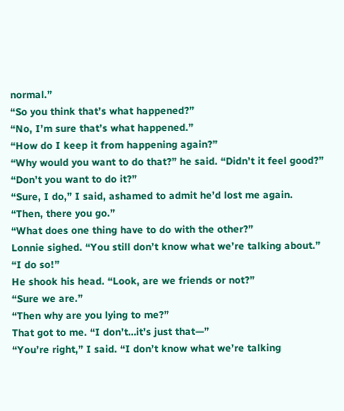normal.”
“So you think that’s what happened?”
“No, I’m sure that’s what happened.”
“How do I keep it from happening again?”
“Why would you want to do that?” he said. “Didn’t it feel good?”
“Don’t you want to do it?”
“Sure, I do,” I said, ashamed to admit he’d lost me again.
“Then, there you go.”
“What does one thing have to do with the other?”
Lonnie sighed. “You still don’t know what we’re talking about.”
“I do so!”
He shook his head. “Look, are we friends or not?”
“Sure we are.”
“Then why are you lying to me?”
That got to me. “I don’t…it’s just that—”
“You’re right,” I said. “I don’t know what we’re talking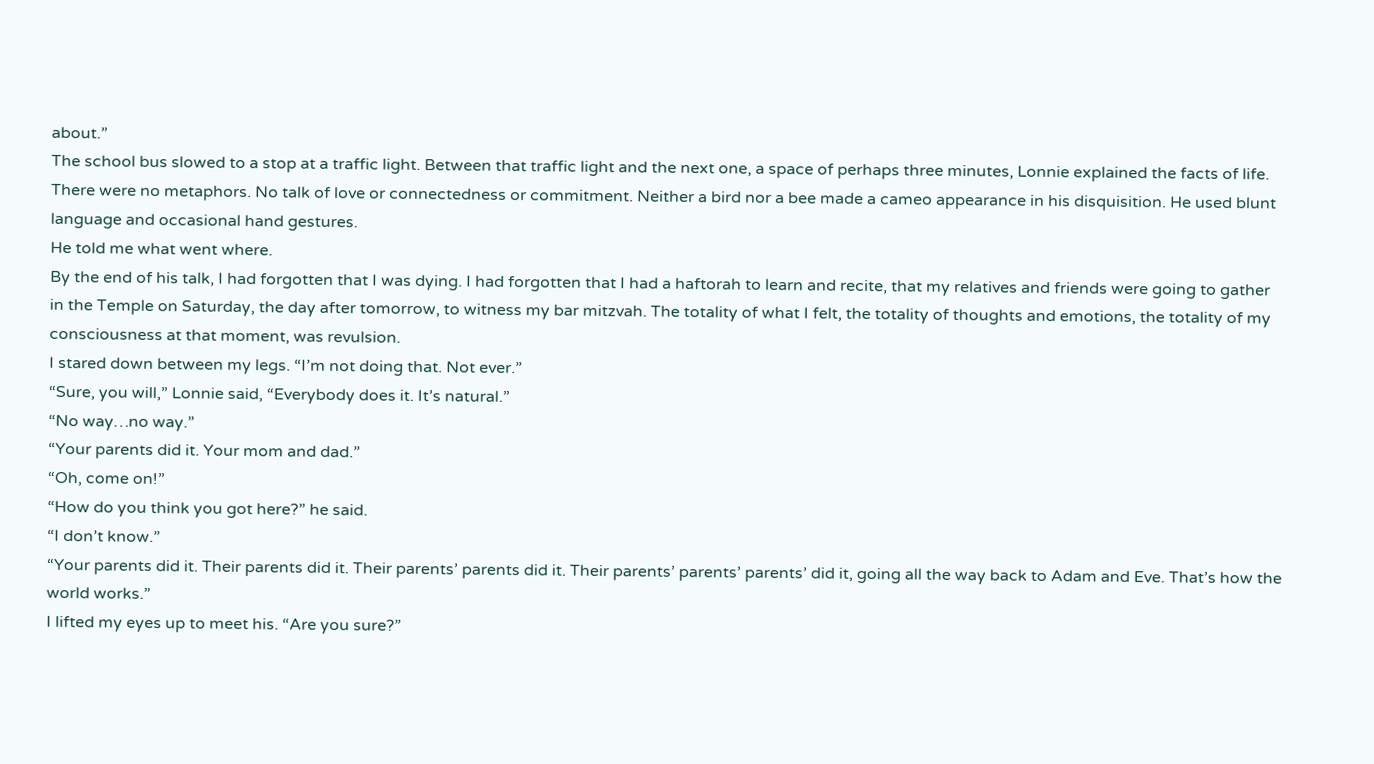about.”
The school bus slowed to a stop at a traffic light. Between that traffic light and the next one, a space of perhaps three minutes, Lonnie explained the facts of life. There were no metaphors. No talk of love or connectedness or commitment. Neither a bird nor a bee made a cameo appearance in his disquisition. He used blunt language and occasional hand gestures.
He told me what went where.
By the end of his talk, I had forgotten that I was dying. I had forgotten that I had a haftorah to learn and recite, that my relatives and friends were going to gather in the Temple on Saturday, the day after tomorrow, to witness my bar mitzvah. The totality of what I felt, the totality of thoughts and emotions, the totality of my consciousness at that moment, was revulsion.
I stared down between my legs. “I’m not doing that. Not ever.”
“Sure, you will,” Lonnie said, “Everybody does it. It’s natural.”
“No way…no way.”
“Your parents did it. Your mom and dad.”
“Oh, come on!”
“How do you think you got here?” he said.
“I don’t know.”
“Your parents did it. Their parents did it. Their parents’ parents did it. Their parents’ parents’ parents’ did it, going all the way back to Adam and Eve. That’s how the world works.”
I lifted my eyes up to meet his. “Are you sure?”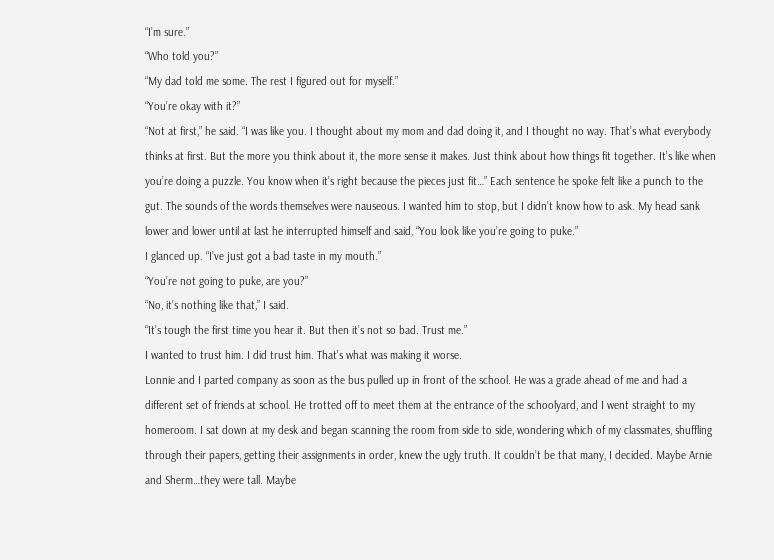“I’m sure.”
“Who told you?”
“My dad told me some. The rest I figured out for myself.”
“You’re okay with it?”
“Not at first,” he said. “I was like you. I thought about my mom and dad doing it, and I thought no way. That’s what everybody thinks at first. But the more you think about it, the more sense it makes. Just think about how things fit together. It’s like when you’re doing a puzzle. You know when it’s right because the pieces just fit…” Each sentence he spoke felt like a punch to the gut. The sounds of the words themselves were nauseous. I wanted him to stop, but I didn’t know how to ask. My head sank lower and lower until at last he interrupted himself and said, “You look like you’re going to puke.”
I glanced up. “I’ve just got a bad taste in my mouth.”
“You’re not going to puke, are you?”
“No, it’s nothing like that,” I said.
“It’s tough the first time you hear it. But then it’s not so bad. Trust me.”
I wanted to trust him. I did trust him. That’s what was making it worse.
Lonnie and I parted company as soon as the bus pulled up in front of the school. He was a grade ahead of me and had a different set of friends at school. He trotted off to meet them at the entrance of the schoolyard, and I went straight to my homeroom. I sat down at my desk and began scanning the room from side to side, wondering which of my classmates, shuffling through their papers, getting their assignments in order, knew the ugly truth. It couldn’t be that many, I decided. Maybe Arnie and Sherm…they were tall. Maybe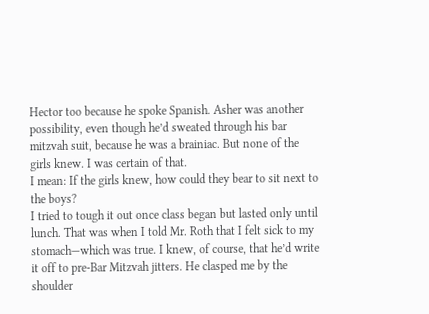Hector too because he spoke Spanish. Asher was another possibility, even though he’d sweated through his bar mitzvah suit, because he was a brainiac. But none of the girls knew. I was certain of that.
I mean: If the girls knew, how could they bear to sit next to the boys?
I tried to tough it out once class began but lasted only until lunch. That was when I told Mr. Roth that I felt sick to my stomach—which was true. I knew, of course, that he’d write it off to pre-Bar Mitzvah jitters. He clasped me by the shoulder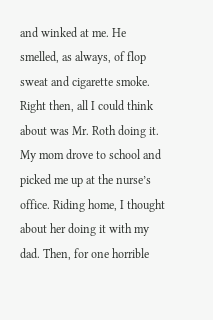and winked at me. He smelled, as always, of flop sweat and cigarette smoke. Right then, all I could think about was Mr. Roth doing it.
My mom drove to school and picked me up at the nurse’s office. Riding home, I thought about her doing it with my dad. Then, for one horrible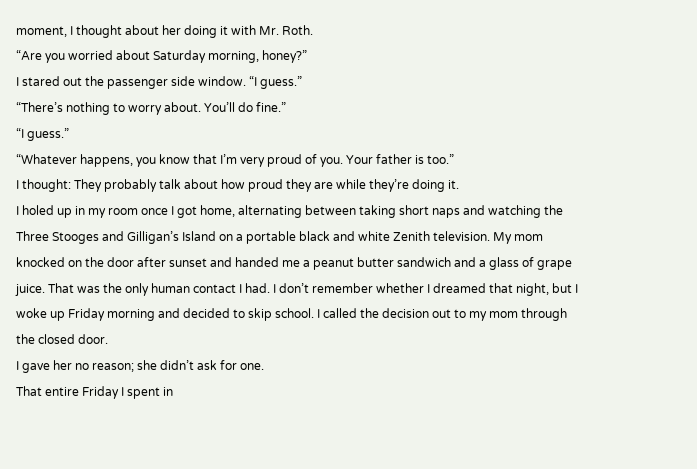moment, I thought about her doing it with Mr. Roth.
“Are you worried about Saturday morning, honey?”
I stared out the passenger side window. “I guess.”
“There’s nothing to worry about. You’ll do fine.”
“I guess.”
“Whatever happens, you know that I’m very proud of you. Your father is too.”
I thought: They probably talk about how proud they are while they’re doing it.
I holed up in my room once I got home, alternating between taking short naps and watching the Three Stooges and Gilligan’s Island on a portable black and white Zenith television. My mom knocked on the door after sunset and handed me a peanut butter sandwich and a glass of grape juice. That was the only human contact I had. I don’t remember whether I dreamed that night, but I woke up Friday morning and decided to skip school. I called the decision out to my mom through the closed door.
I gave her no reason; she didn’t ask for one.
That entire Friday I spent in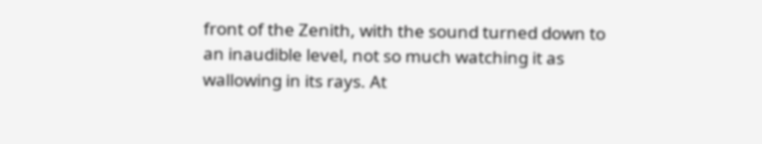front of the Zenith, with the sound turned down to an inaudible level, not so much watching it as wallowing in its rays. At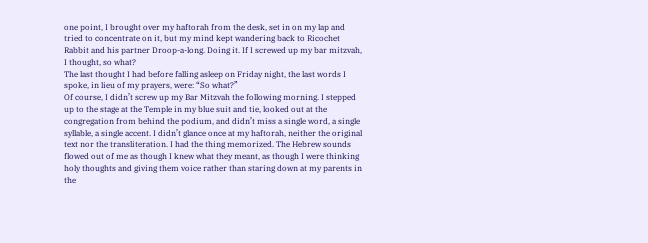one point, I brought over my haftorah from the desk, set in on my lap and tried to concentrate on it, but my mind kept wandering back to Ricochet Rabbit and his partner Droop-a-long. Doing it. If I screwed up my bar mitzvah, I thought, so what?
The last thought I had before falling asleep on Friday night, the last words I spoke, in lieu of my prayers, were: “So what?”
Of course, I didn’t screw up my Bar Mitzvah the following morning. I stepped up to the stage at the Temple in my blue suit and tie, looked out at the congregation from behind the podium, and didn’t miss a single word, a single syllable, a single accent. I didn’t glance once at my haftorah, neither the original text nor the transliteration. I had the thing memorized. The Hebrew sounds flowed out of me as though I knew what they meant, as though I were thinking holy thoughts and giving them voice rather than staring down at my parents in the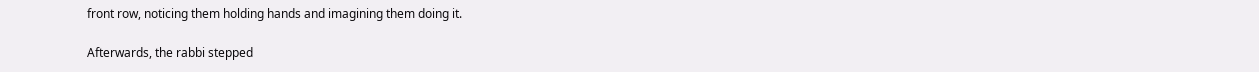front row, noticing them holding hands and imagining them doing it.

Afterwards, the rabbi stepped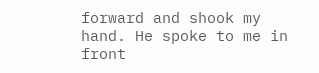forward and shook my hand. He spoke to me in front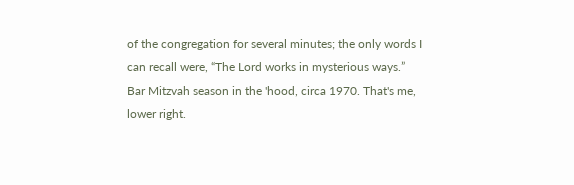of the congregation for several minutes; the only words I can recall were, “The Lord works in mysterious ways.”
Bar Mitzvah season in the 'hood, circa 1970. That's me, lower right.